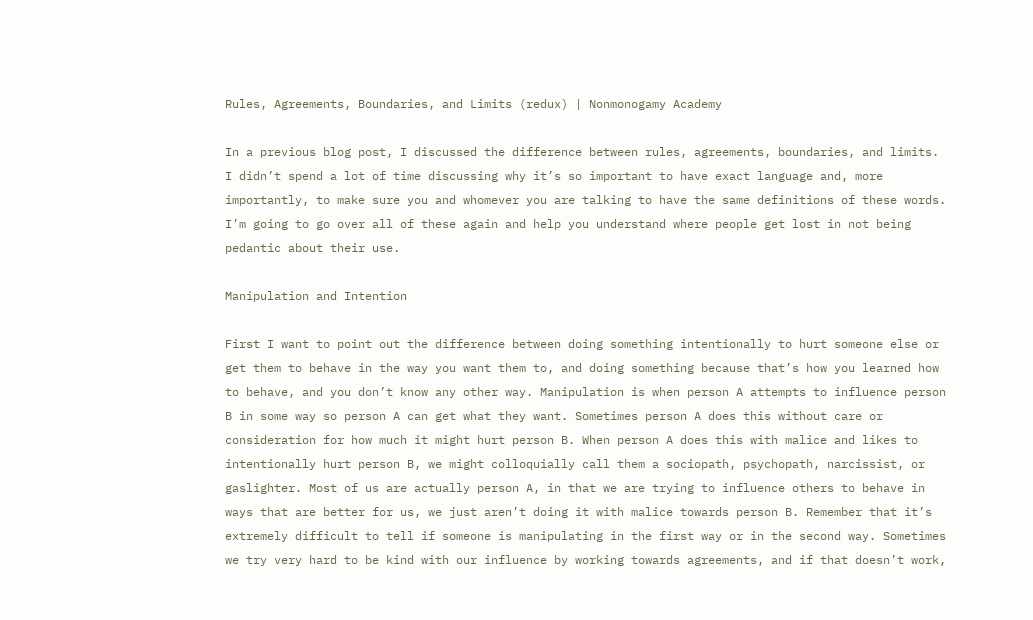Rules, Agreements, Boundaries, and Limits (redux) | Nonmonogamy Academy

In a previous blog post, I discussed the difference between rules, agreements, boundaries, and limits. I didn’t spend a lot of time discussing why it’s so important to have exact language and, more importantly, to make sure you and whomever you are talking to have the same definitions of these words. I’m going to go over all of these again and help you understand where people get lost in not being pedantic about their use.

Manipulation and Intention

First I want to point out the difference between doing something intentionally to hurt someone else or get them to behave in the way you want them to, and doing something because that’s how you learned how to behave, and you don’t know any other way. Manipulation is when person A attempts to influence person B in some way so person A can get what they want. Sometimes person A does this without care or consideration for how much it might hurt person B. When person A does this with malice and likes to intentionally hurt person B, we might colloquially call them a sociopath, psychopath, narcissist, or gaslighter. Most of us are actually person A, in that we are trying to influence others to behave in ways that are better for us, we just aren’t doing it with malice towards person B. Remember that it’s extremely difficult to tell if someone is manipulating in the first way or in the second way. Sometimes we try very hard to be kind with our influence by working towards agreements, and if that doesn’t work,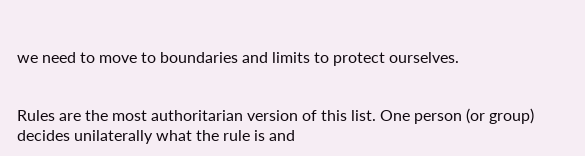we need to move to boundaries and limits to protect ourselves.


Rules are the most authoritarian version of this list. One person (or group) decides unilaterally what the rule is and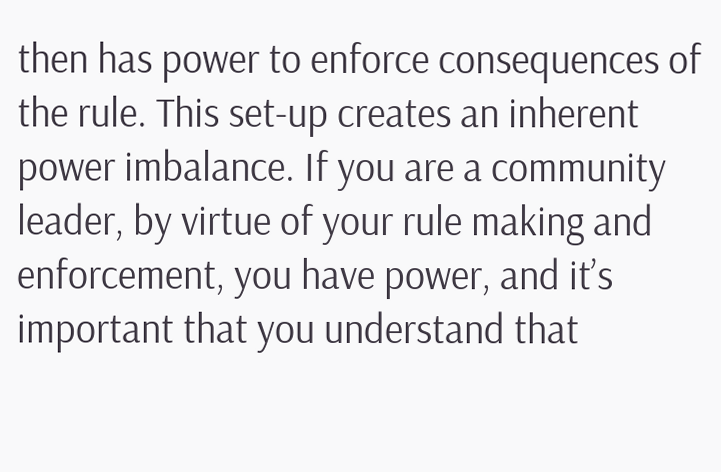then has power to enforce consequences of the rule. This set-up creates an inherent power imbalance. If you are a community leader, by virtue of your rule making and enforcement, you have power, and it’s important that you understand that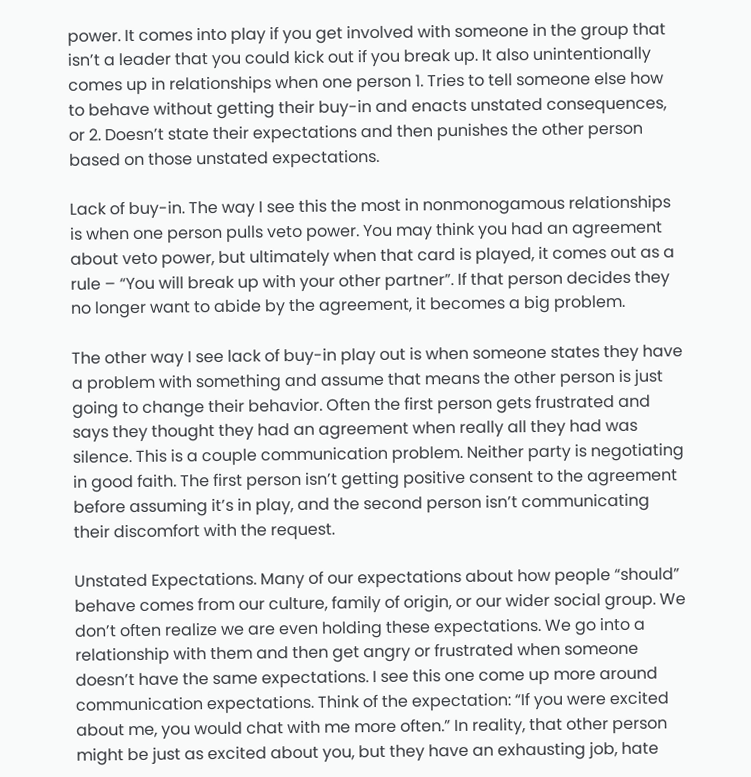power. It comes into play if you get involved with someone in the group that isn’t a leader that you could kick out if you break up. It also unintentionally comes up in relationships when one person 1. Tries to tell someone else how to behave without getting their buy-in and enacts unstated consequences, or 2. Doesn’t state their expectations and then punishes the other person based on those unstated expectations.

Lack of buy-in. The way I see this the most in nonmonogamous relationships is when one person pulls veto power. You may think you had an agreement about veto power, but ultimately when that card is played, it comes out as a rule – “You will break up with your other partner”. If that person decides they no longer want to abide by the agreement, it becomes a big problem.

The other way I see lack of buy-in play out is when someone states they have a problem with something and assume that means the other person is just going to change their behavior. Often the first person gets frustrated and says they thought they had an agreement when really all they had was silence. This is a couple communication problem. Neither party is negotiating in good faith. The first person isn’t getting positive consent to the agreement before assuming it’s in play, and the second person isn’t communicating their discomfort with the request.

Unstated Expectations. Many of our expectations about how people “should” behave comes from our culture, family of origin, or our wider social group. We don’t often realize we are even holding these expectations. We go into a relationship with them and then get angry or frustrated when someone doesn’t have the same expectations. I see this one come up more around communication expectations. Think of the expectation: “If you were excited about me, you would chat with me more often.” In reality, that other person might be just as excited about you, but they have an exhausting job, hate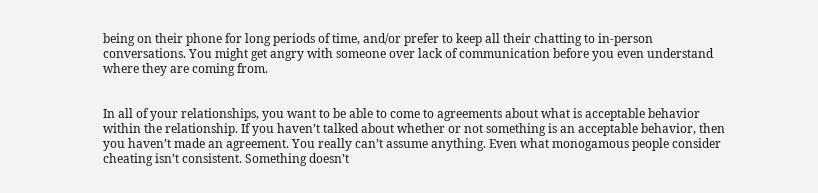being on their phone for long periods of time, and/or prefer to keep all their chatting to in-person conversations. You might get angry with someone over lack of communication before you even understand where they are coming from.


In all of your relationships, you want to be able to come to agreements about what is acceptable behavior within the relationship. If you haven’t talked about whether or not something is an acceptable behavior, then you haven’t made an agreement. You really can’t assume anything. Even what monogamous people consider cheating isn’t consistent. Something doesn’t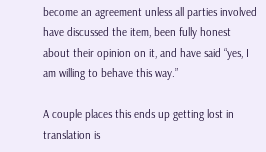become an agreement unless all parties involved have discussed the item, been fully honest about their opinion on it, and have said “yes, I am willing to behave this way.”

A couple places this ends up getting lost in translation is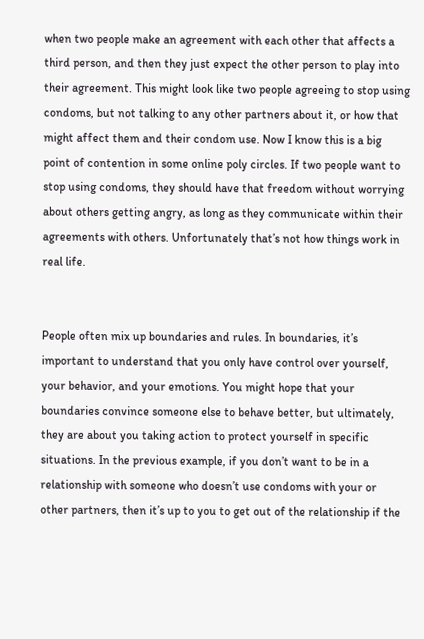when two people make an agreement with each other that affects a third person, and then they just expect the other person to play into their agreement. This might look like two people agreeing to stop using condoms, but not talking to any other partners about it, or how that might affect them and their condom use. Now I know this is a big point of contention in some online poly circles. If two people want to stop using condoms, they should have that freedom without worrying about others getting angry, as long as they communicate within their agreements with others. Unfortunately that’s not how things work in real life.


People often mix up boundaries and rules. In boundaries, it’s important to understand that you only have control over yourself, your behavior, and your emotions. You might hope that your boundaries convince someone else to behave better, but ultimately, they are about you taking action to protect yourself in specific situations. In the previous example, if you don’t want to be in a relationship with someone who doesn’t use condoms with your or other partners, then it’s up to you to get out of the relationship if the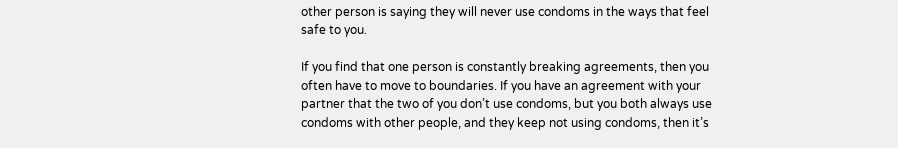other person is saying they will never use condoms in the ways that feel safe to you.

If you find that one person is constantly breaking agreements, then you often have to move to boundaries. If you have an agreement with your partner that the two of you don’t use condoms, but you both always use condoms with other people, and they keep not using condoms, then it’s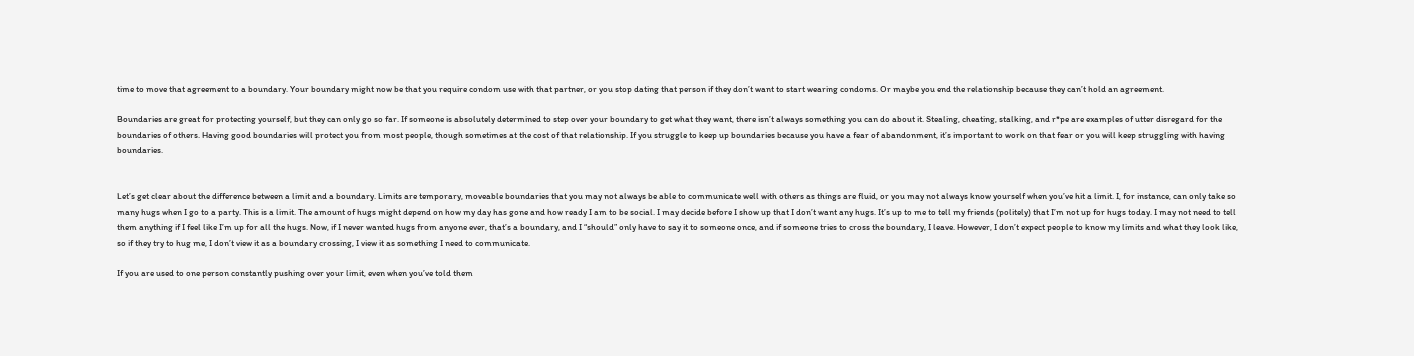time to move that agreement to a boundary. Your boundary might now be that you require condom use with that partner, or you stop dating that person if they don’t want to start wearing condoms. Or maybe you end the relationship because they can’t hold an agreement.

Boundaries are great for protecting yourself, but they can only go so far. If someone is absolutely determined to step over your boundary to get what they want, there isn’t always something you can do about it. Stealing, cheating, stalking, and r*pe are examples of utter disregard for the boundaries of others. Having good boundaries will protect you from most people, though sometimes at the cost of that relationship. If you struggle to keep up boundaries because you have a fear of abandonment, it’s important to work on that fear or you will keep struggling with having boundaries.


Let’s get clear about the difference between a limit and a boundary. Limits are temporary, moveable boundaries that you may not always be able to communicate well with others as things are fluid, or you may not always know yourself when you’ve hit a limit. I, for instance, can only take so many hugs when I go to a party. This is a limit. The amount of hugs might depend on how my day has gone and how ready I am to be social. I may decide before I show up that I don’t want any hugs. It’s up to me to tell my friends (politely) that I’m not up for hugs today. I may not need to tell them anything if I feel like I’m up for all the hugs. Now, if I never wanted hugs from anyone ever, that’s a boundary, and I “should” only have to say it to someone once, and if someone tries to cross the boundary, I leave. However, I don’t expect people to know my limits and what they look like, so if they try to hug me, I don’t view it as a boundary crossing, I view it as something I need to communicate.

If you are used to one person constantly pushing over your limit, even when you’ve told them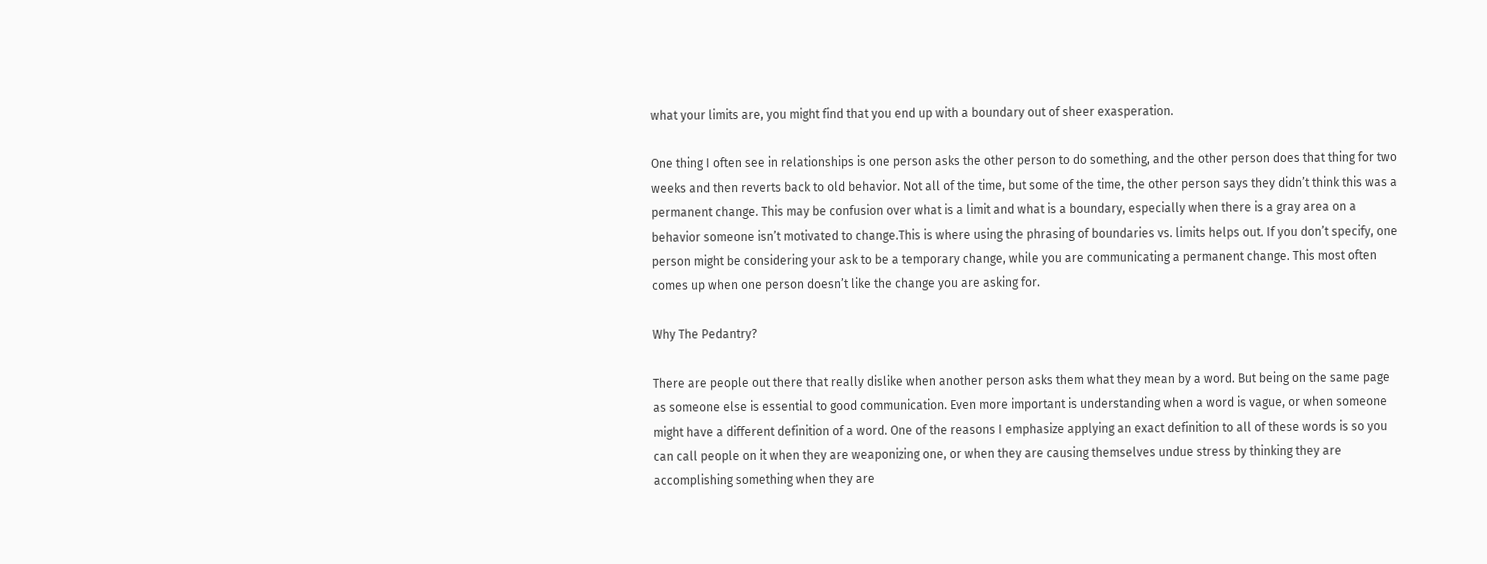what your limits are, you might find that you end up with a boundary out of sheer exasperation.

One thing I often see in relationships is one person asks the other person to do something, and the other person does that thing for two weeks and then reverts back to old behavior. Not all of the time, but some of the time, the other person says they didn’t think this was a permanent change. This may be confusion over what is a limit and what is a boundary, especially when there is a gray area on a behavior someone isn’t motivated to change.This is where using the phrasing of boundaries vs. limits helps out. If you don’t specify, one person might be considering your ask to be a temporary change, while you are communicating a permanent change. This most often comes up when one person doesn’t like the change you are asking for.

Why The Pedantry?

There are people out there that really dislike when another person asks them what they mean by a word. But being on the same page as someone else is essential to good communication. Even more important is understanding when a word is vague, or when someone might have a different definition of a word. One of the reasons I emphasize applying an exact definition to all of these words is so you can call people on it when they are weaponizing one, or when they are causing themselves undue stress by thinking they are accomplishing something when they are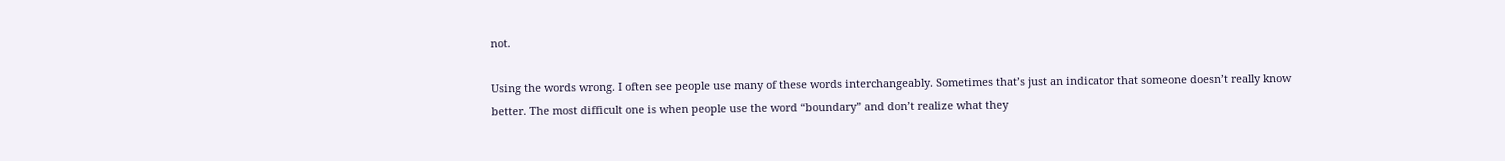not.

Using the words wrong. I often see people use many of these words interchangeably. Sometimes that’s just an indicator that someone doesn’t really know better. The most difficult one is when people use the word “boundary” and don’t realize what they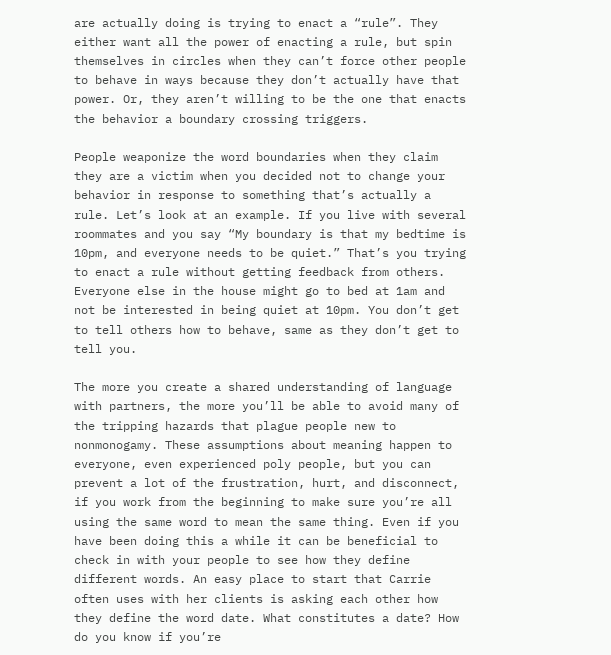are actually doing is trying to enact a “rule”. They either want all the power of enacting a rule, but spin themselves in circles when they can’t force other people to behave in ways because they don’t actually have that power. Or, they aren’t willing to be the one that enacts the behavior a boundary crossing triggers.

People weaponize the word boundaries when they claim they are a victim when you decided not to change your behavior in response to something that’s actually a rule. Let’s look at an example. If you live with several roommates and you say “My boundary is that my bedtime is 10pm, and everyone needs to be quiet.” That’s you trying to enact a rule without getting feedback from others. Everyone else in the house might go to bed at 1am and not be interested in being quiet at 10pm. You don’t get to tell others how to behave, same as they don’t get to tell you.

The more you create a shared understanding of language with partners, the more you’ll be able to avoid many of the tripping hazards that plague people new to nonmonogamy. These assumptions about meaning happen to everyone, even experienced poly people, but you can prevent a lot of the frustration, hurt, and disconnect, if you work from the beginning to make sure you’re all using the same word to mean the same thing. Even if you have been doing this a while it can be beneficial to check in with your people to see how they define different words. An easy place to start that Carrie often uses with her clients is asking each other how they define the word date. What constitutes a date? How do you know if you’re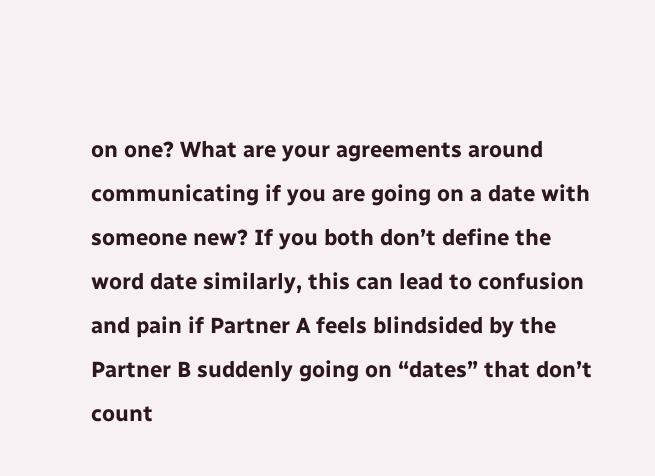on one? What are your agreements around communicating if you are going on a date with someone new? If you both don’t define the word date similarly, this can lead to confusion and pain if Partner A feels blindsided by the Partner B suddenly going on “dates” that don’t count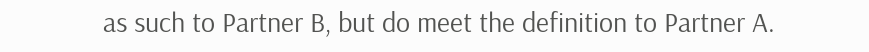as such to Partner B, but do meet the definition to Partner A.